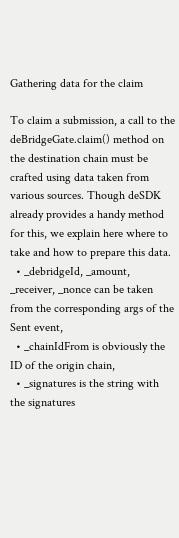Gathering data for the claim

To claim a submission, a call to the deBridgeGate.claim() method on the destination chain must be crafted using data taken from various sources. Though deSDK already provides a handy method for this, we explain here where to take and how to prepare this data.
  • _debridgeId, _amount, _receiver, _nonce can be taken from the corresponding args of the Sent event,
  • _chainIdFrom is obviously the ID of the origin chain,
  • _signatures is the string with the signatures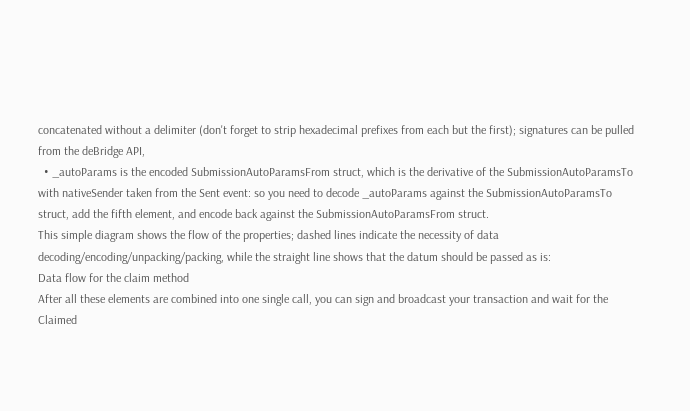concatenated without a delimiter (don't forget to strip hexadecimal prefixes from each but the first); signatures can be pulled from the deBridge API,
  • _autoParams is the encoded SubmissionAutoParamsFrom struct, which is the derivative of the SubmissionAutoParamsTo with nativeSender taken from the Sent event: so you need to decode _autoParams against the SubmissionAutoParamsTo struct, add the fifth element, and encode back against the SubmissionAutoParamsFrom struct.
This simple diagram shows the flow of the properties; dashed lines indicate the necessity of data decoding/encoding/unpacking/packing, while the straight line shows that the datum should be passed as is:
Data flow for the claim method
After all these elements are combined into one single call, you can sign and broadcast your transaction and wait for the Claimed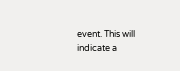event. This will indicate a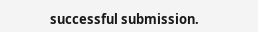successful submission.